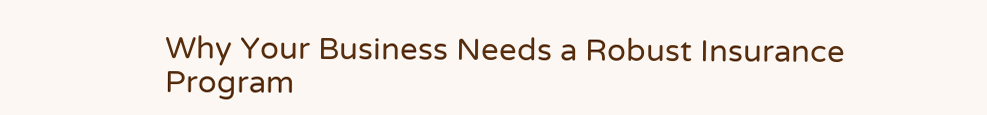Why Your Business Needs a Robust Insurance Program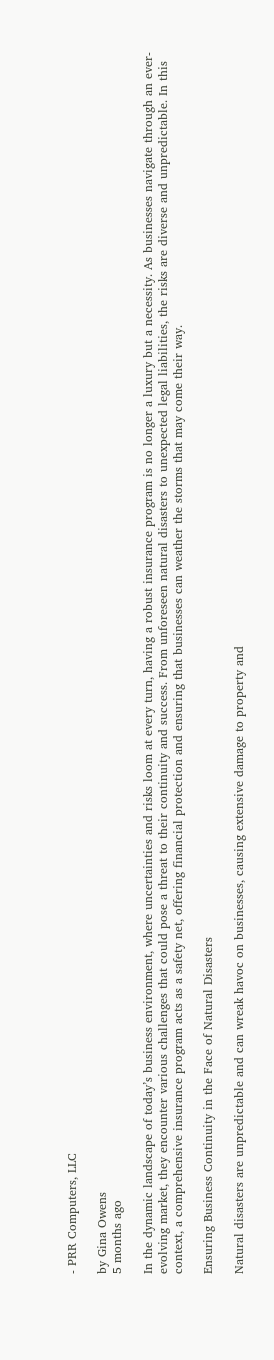- PRR Computers, LLC

by Gina Owens
5 months ago

In the dynamic landscape of today’s business environment, where uncertainties and risks loom at every turn, having a robust insurance program is no longer a luxury but a necessity. As businesses navigate through an ever-evolving market, they encounter various challenges that could pose a threat to their continuity and success. From unforeseen natural disasters to unexpected legal liabilities, the risks are diverse and unpredictable. In this context, a comprehensive insurance program acts as a safety net, offering financial protection and ensuring that businesses can weather the storms that may come their way.

Ensuring Business Continuity in the Face of Natural Disasters

Natural disasters are unpredictable and can wreak havoc on businesses, causing extensive damage to property and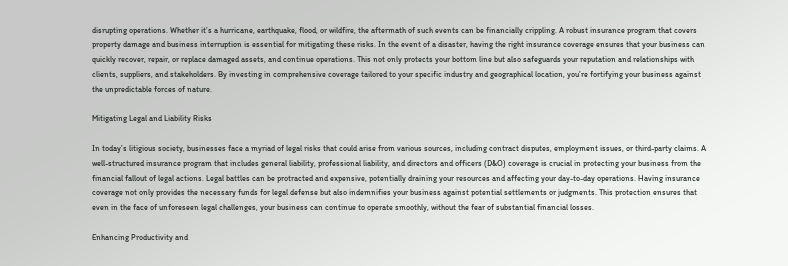disrupting operations. Whether it’s a hurricane, earthquake, flood, or wildfire, the aftermath of such events can be financially crippling. A robust insurance program that covers property damage and business interruption is essential for mitigating these risks. In the event of a disaster, having the right insurance coverage ensures that your business can quickly recover, repair, or replace damaged assets, and continue operations. This not only protects your bottom line but also safeguards your reputation and relationships with clients, suppliers, and stakeholders. By investing in comprehensive coverage tailored to your specific industry and geographical location, you’re fortifying your business against the unpredictable forces of nature.

Mitigating Legal and Liability Risks

In today’s litigious society, businesses face a myriad of legal risks that could arise from various sources, including contract disputes, employment issues, or third-party claims. A well-structured insurance program that includes general liability, professional liability, and directors and officers (D&O) coverage is crucial in protecting your business from the financial fallout of legal actions. Legal battles can be protracted and expensive, potentially draining your resources and affecting your day-to-day operations. Having insurance coverage not only provides the necessary funds for legal defense but also indemnifies your business against potential settlements or judgments. This protection ensures that even in the face of unforeseen legal challenges, your business can continue to operate smoothly, without the fear of substantial financial losses.

Enhancing Productivity and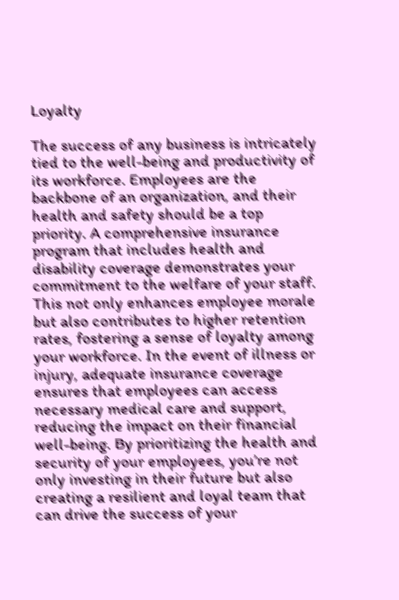Loyalty

The success of any business is intricately tied to the well-being and productivity of its workforce. Employees are the backbone of an organization, and their health and safety should be a top priority. A comprehensive insurance program that includes health and disability coverage demonstrates your commitment to the welfare of your staff. This not only enhances employee morale but also contributes to higher retention rates, fostering a sense of loyalty among your workforce. In the event of illness or injury, adequate insurance coverage ensures that employees can access necessary medical care and support, reducing the impact on their financial well-being. By prioritizing the health and security of your employees, you’re not only investing in their future but also creating a resilient and loyal team that can drive the success of your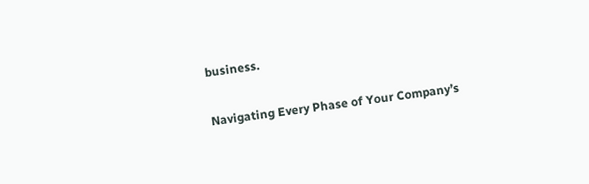business.

Navigating Every Phase of Your Company’s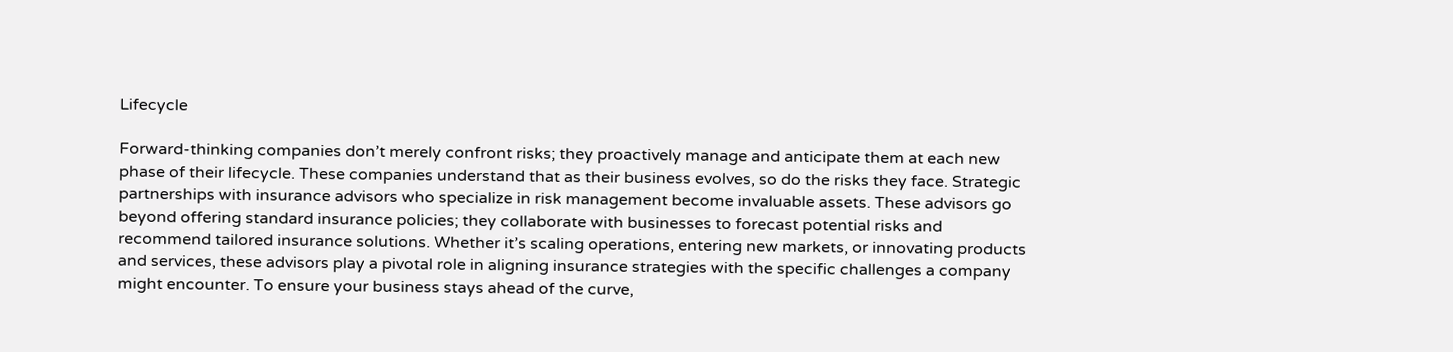Lifecycle

Forward-thinking companies don’t merely confront risks; they proactively manage and anticipate them at each new phase of their lifecycle. These companies understand that as their business evolves, so do the risks they face. Strategic partnerships with insurance advisors who specialize in risk management become invaluable assets. These advisors go beyond offering standard insurance policies; they collaborate with businesses to forecast potential risks and recommend tailored insurance solutions. Whether it’s scaling operations, entering new markets, or innovating products and services, these advisors play a pivotal role in aligning insurance strategies with the specific challenges a company might encounter. To ensure your business stays ahead of the curve,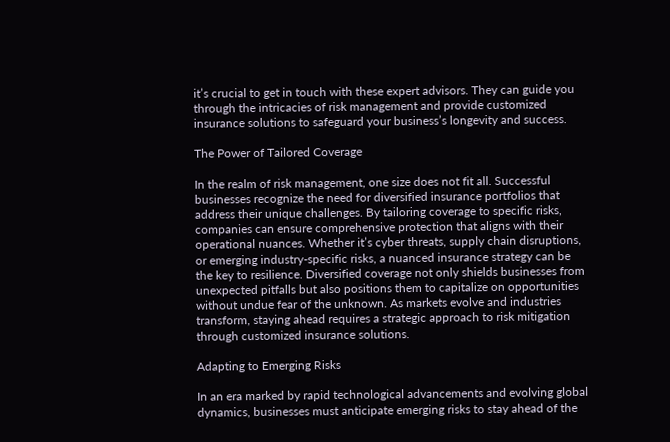it’s crucial to get in touch with these expert advisors. They can guide you through the intricacies of risk management and provide customized insurance solutions to safeguard your business’s longevity and success.

The Power of Tailored Coverage

In the realm of risk management, one size does not fit all. Successful businesses recognize the need for diversified insurance portfolios that address their unique challenges. By tailoring coverage to specific risks, companies can ensure comprehensive protection that aligns with their operational nuances. Whether it’s cyber threats, supply chain disruptions, or emerging industry-specific risks, a nuanced insurance strategy can be the key to resilience. Diversified coverage not only shields businesses from unexpected pitfalls but also positions them to capitalize on opportunities without undue fear of the unknown. As markets evolve and industries transform, staying ahead requires a strategic approach to risk mitigation through customized insurance solutions.

Adapting to Emerging Risks

In an era marked by rapid technological advancements and evolving global dynamics, businesses must anticipate emerging risks to stay ahead of the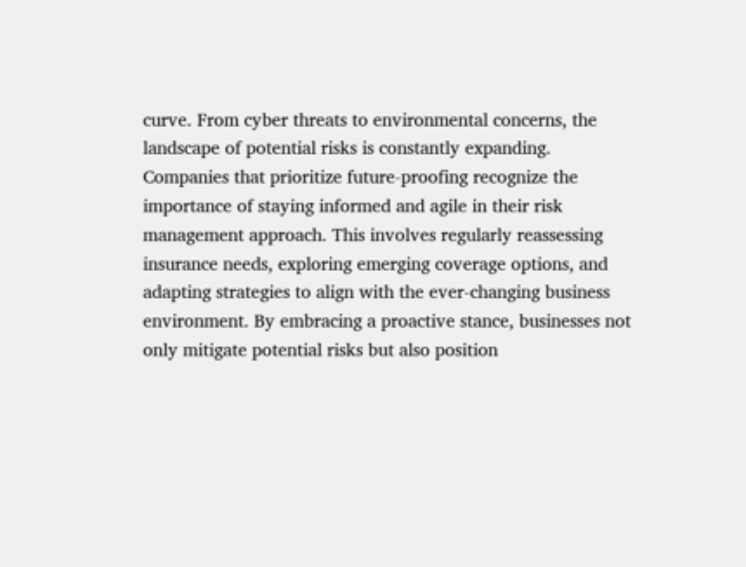curve. From cyber threats to environmental concerns, the landscape of potential risks is constantly expanding. Companies that prioritize future-proofing recognize the importance of staying informed and agile in their risk management approach. This involves regularly reassessing insurance needs, exploring emerging coverage options, and adapting strategies to align with the ever-changing business environment. By embracing a proactive stance, businesses not only mitigate potential risks but also position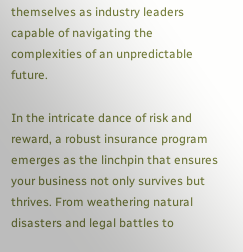themselves as industry leaders capable of navigating the complexities of an unpredictable future.

In the intricate dance of risk and reward, a robust insurance program emerges as the linchpin that ensures your business not only survives but thrives. From weathering natural disasters and legal battles to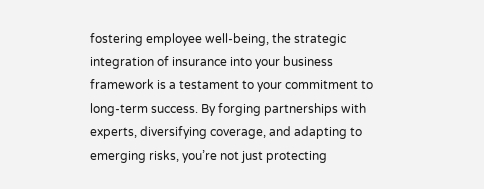fostering employee well-being, the strategic integration of insurance into your business framework is a testament to your commitment to long-term success. By forging partnerships with experts, diversifying coverage, and adapting to emerging risks, you’re not just protecting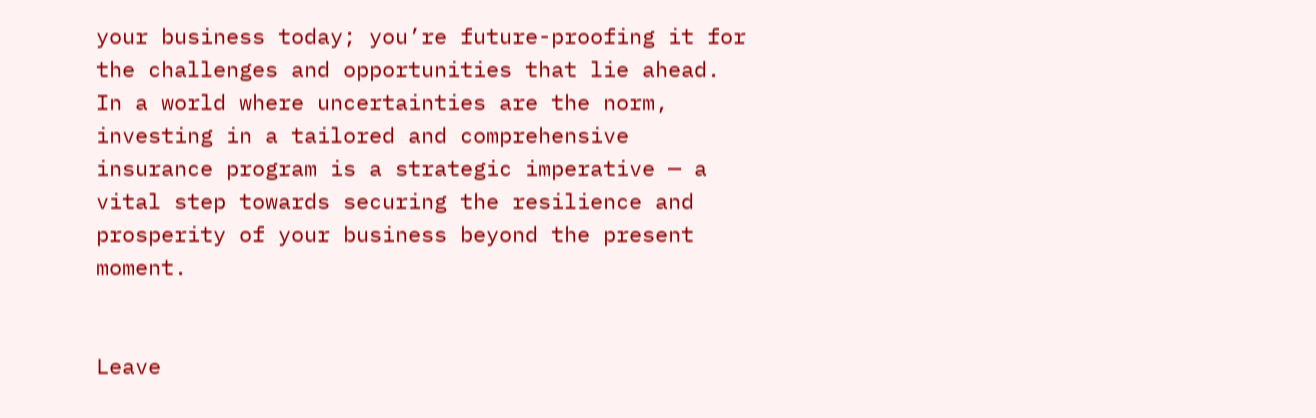your business today; you’re future-proofing it for the challenges and opportunities that lie ahead. In a world where uncertainties are the norm, investing in a tailored and comprehensive insurance program is a strategic imperative — a vital step towards securing the resilience and prosperity of your business beyond the present moment.


Leave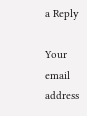a Reply

Your email address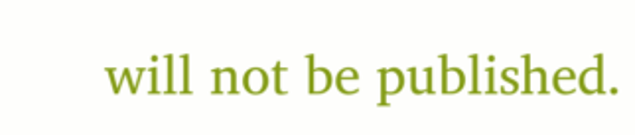will not be published.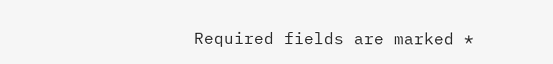Required fields are marked *